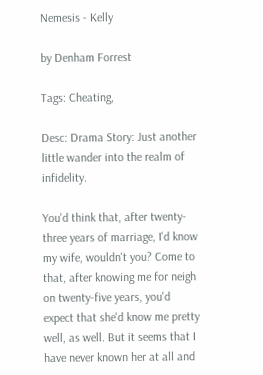Nemesis - Kelly

by Denham Forrest

Tags: Cheating,

Desc: Drama Story: Just another little wander into the realm of infidelity.

You'd think that, after twenty-three years of marriage, I'd know my wife, wouldn't you? Come to that, after knowing me for neigh on twenty-five years, you'd expect that she'd know me pretty well, as well. But it seems that I have never known her at all and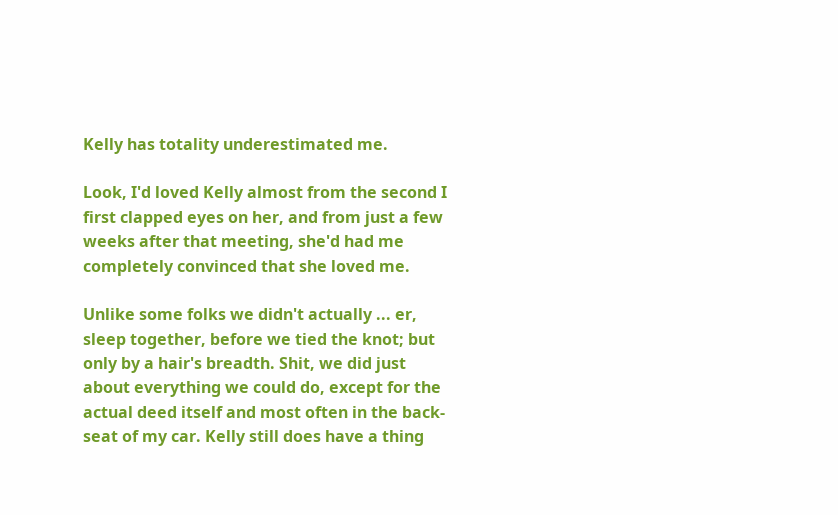Kelly has totality underestimated me.

Look, I'd loved Kelly almost from the second I first clapped eyes on her, and from just a few weeks after that meeting, she'd had me completely convinced that she loved me.

Unlike some folks we didn't actually ... er, sleep together, before we tied the knot; but only by a hair's breadth. Shit, we did just about everything we could do, except for the actual deed itself and most often in the back-seat of my car. Kelly still does have a thing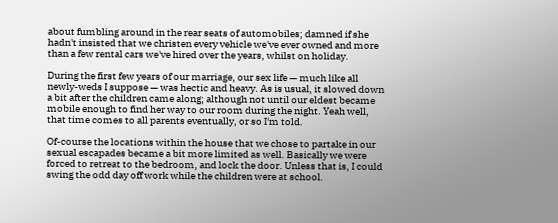about fumbling around in the rear seats of automobiles; damned if she hadn't insisted that we christen every vehicle we've ever owned and more than a few rental cars we've hired over the years, whilst on holiday.

During the first few years of our marriage, our sex life — much like all newly-weds I suppose — was hectic and heavy. As is usual, it slowed down a bit after the children came along; although not until our eldest became mobile enough to find her way to our room during the night. Yeah well, that time comes to all parents eventually, or so I'm told.

Of-course the locations within the house that we chose to partake in our sexual escapades became a bit more limited as well. Basically we were forced to retreat to the bedroom, and lock the door. Unless that is, I could swing the odd day off work while the children were at school.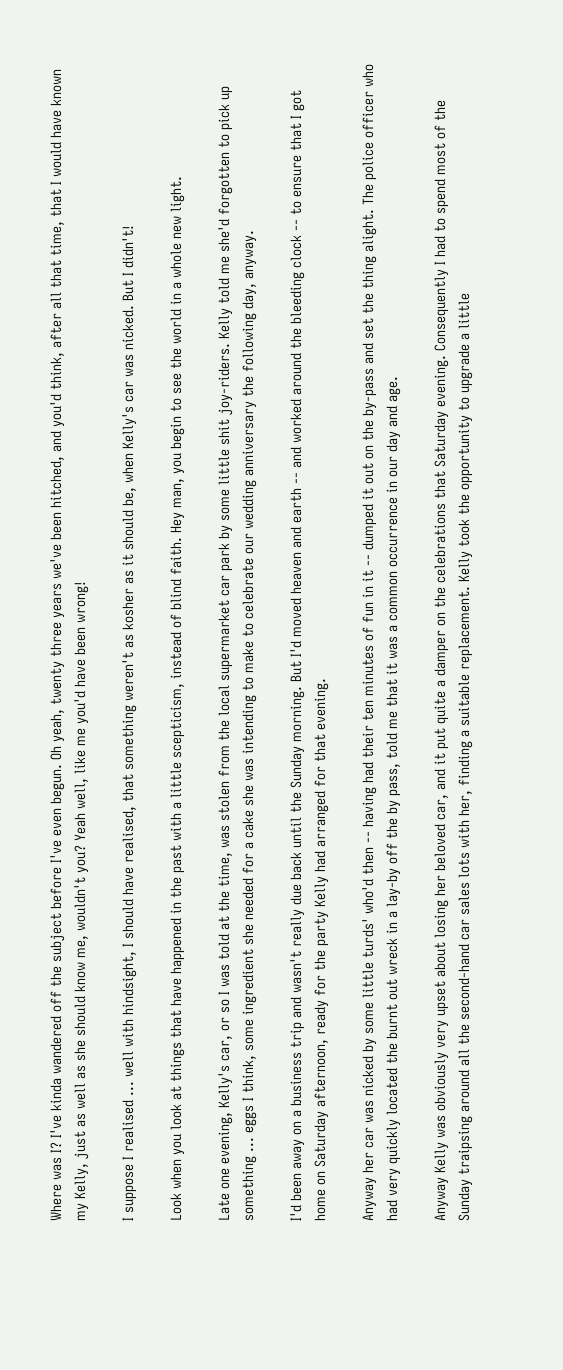Where was I? I've kinda wandered off the subject before I've even begun. Oh yeah, twenty three years we've been hitched, and you'd think, after all that time, that I would have known my Kelly, just as well as she should know me, wouldn't you? Yeah well, like me you'd have been wrong!

I suppose I realised ... well with hindsight, I should have realised, that something weren't as kosher as it should be, when Kelly's car was nicked. But I didn't!

Look when you look at things that have happened in the past with a little scepticism, instead of blind faith. Hey man, you begin to see the world in a whole new light.

Late one evening, Kelly's car, or so I was told at the time, was stolen from the local supermarket car park by some little shit joy-riders. Kelly told me she'd forgotten to pick up something ... eggs I think, some ingredient she needed for a cake she was intending to make to celebrate our wedding anniversary the following day, anyway.

I'd been away on a business trip and wasn't really due back until the Sunday morning. But I'd moved heaven and earth -- and worked around the bleeding clock -- to ensure that I got home on Saturday afternoon, ready for the party Kelly had arranged for that evening.

Anyway her car was nicked by some little turds' who'd then -- having had their ten minutes of fun in it -- dumped it out on the by-pass and set the thing alight. The police officer who had very quickly located the burnt out wreck in a lay-by off the by pass, told me that it was a common occurrence in our day and age.

Anyway Kelly was obviously very upset about losing her beloved car, and it put quite a damper on the celebrations that Saturday evening. Consequently I had to spend most of the Sunday traipsing around all the second-hand car sales lots with her, finding a suitable replacement. Kelly took the opportunity to upgrade a little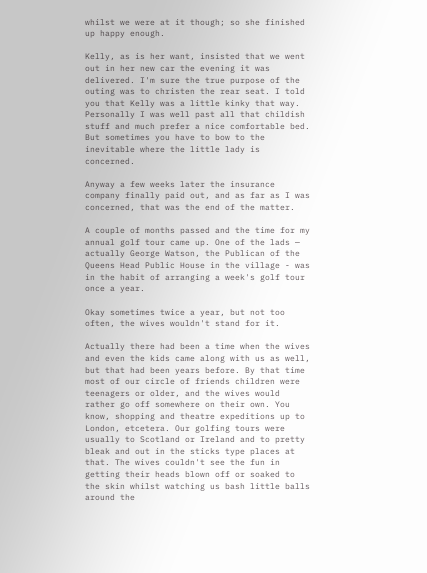whilst we were at it though; so she finished up happy enough.

Kelly, as is her want, insisted that we went out in her new car the evening it was delivered. I'm sure the true purpose of the outing was to christen the rear seat. I told you that Kelly was a little kinky that way. Personally I was well past all that childish stuff and much prefer a nice comfortable bed. But sometimes you have to bow to the inevitable where the little lady is concerned.

Anyway a few weeks later the insurance company finally paid out, and as far as I was concerned, that was the end of the matter.

A couple of months passed and the time for my annual golf tour came up. One of the lads — actually George Watson, the Publican of the Queens Head Public House in the village - was in the habit of arranging a week's golf tour once a year.

Okay sometimes twice a year, but not too often, the wives wouldn't stand for it.

Actually there had been a time when the wives and even the kids came along with us as well, but that had been years before. By that time most of our circle of friends children were teenagers or older, and the wives would rather go off somewhere on their own. You know, shopping and theatre expeditions up to London, etcetera. Our golfing tours were usually to Scotland or Ireland and to pretty bleak and out in the sticks type places at that. The wives couldn't see the fun in getting their heads blown off or soaked to the skin whilst watching us bash little balls around the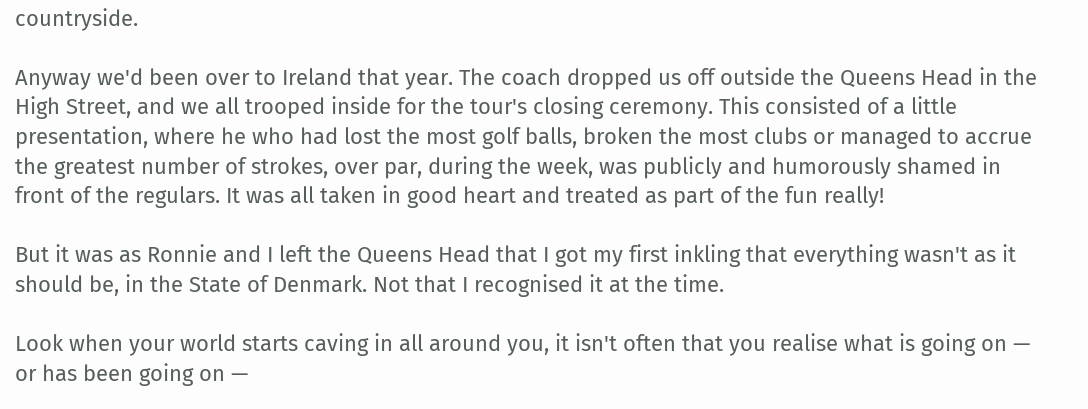countryside.

Anyway we'd been over to Ireland that year. The coach dropped us off outside the Queens Head in the High Street, and we all trooped inside for the tour's closing ceremony. This consisted of a little presentation, where he who had lost the most golf balls, broken the most clubs or managed to accrue the greatest number of strokes, over par, during the week, was publicly and humorously shamed in front of the regulars. It was all taken in good heart and treated as part of the fun really!

But it was as Ronnie and I left the Queens Head that I got my first inkling that everything wasn't as it should be, in the State of Denmark. Not that I recognised it at the time.

Look when your world starts caving in all around you, it isn't often that you realise what is going on — or has been going on —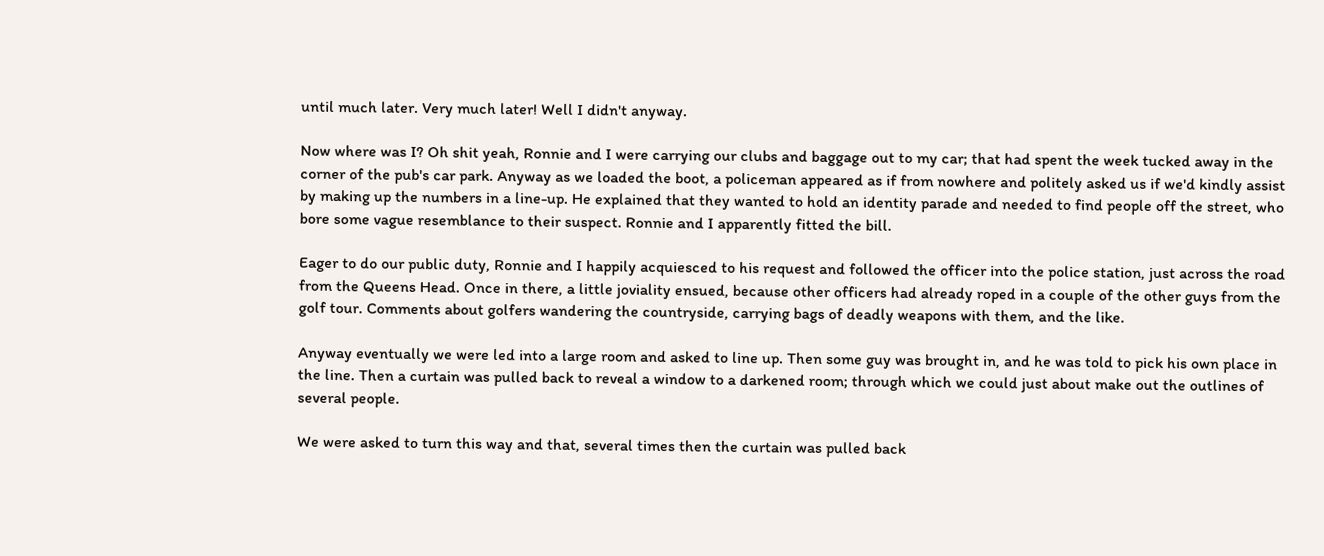until much later. Very much later! Well I didn't anyway.

Now where was I? Oh shit yeah, Ronnie and I were carrying our clubs and baggage out to my car; that had spent the week tucked away in the corner of the pub's car park. Anyway as we loaded the boot, a policeman appeared as if from nowhere and politely asked us if we'd kindly assist by making up the numbers in a line-up. He explained that they wanted to hold an identity parade and needed to find people off the street, who bore some vague resemblance to their suspect. Ronnie and I apparently fitted the bill.

Eager to do our public duty, Ronnie and I happily acquiesced to his request and followed the officer into the police station, just across the road from the Queens Head. Once in there, a little joviality ensued, because other officers had already roped in a couple of the other guys from the golf tour. Comments about golfers wandering the countryside, carrying bags of deadly weapons with them, and the like.

Anyway eventually we were led into a large room and asked to line up. Then some guy was brought in, and he was told to pick his own place in the line. Then a curtain was pulled back to reveal a window to a darkened room; through which we could just about make out the outlines of several people.

We were asked to turn this way and that, several times then the curtain was pulled back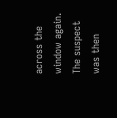across the window again. The suspect was then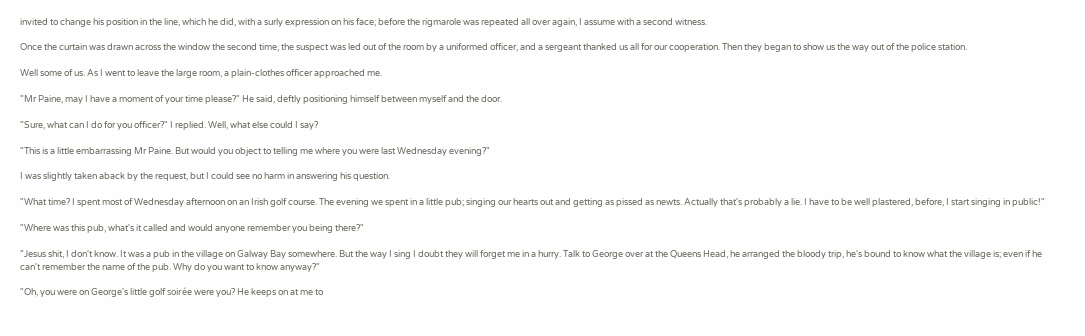invited to change his position in the line, which he did, with a surly expression on his face; before the rigmarole was repeated all over again, I assume with a second witness.

Once the curtain was drawn across the window the second time, the suspect was led out of the room by a uniformed officer, and a sergeant thanked us all for our cooperation. Then they began to show us the way out of the police station.

Well some of us. As I went to leave the large room, a plain-clothes officer approached me.

"Mr Paine, may I have a moment of your time please?" He said, deftly positioning himself between myself and the door.

"Sure, what can I do for you officer?" I replied. Well, what else could I say?

"This is a little embarrassing Mr Paine. But would you object to telling me where you were last Wednesday evening?"

I was slightly taken aback by the request, but I could see no harm in answering his question.

"What time? I spent most of Wednesday afternoon on an Irish golf course. The evening we spent in a little pub; singing our hearts out and getting as pissed as newts. Actually that's probably a lie. I have to be well plastered, before, I start singing in public!"

"Where was this pub, what's it called and would anyone remember you being there?"

"Jesus shit, I don't know. It was a pub in the village on Galway Bay somewhere. But the way I sing I doubt they will forget me in a hurry. Talk to George over at the Queens Head, he arranged the bloody trip, he's bound to know what the village is; even if he can't remember the name of the pub. Why do you want to know anyway?"

"Oh, you were on George's little golf soirée were you? He keeps on at me to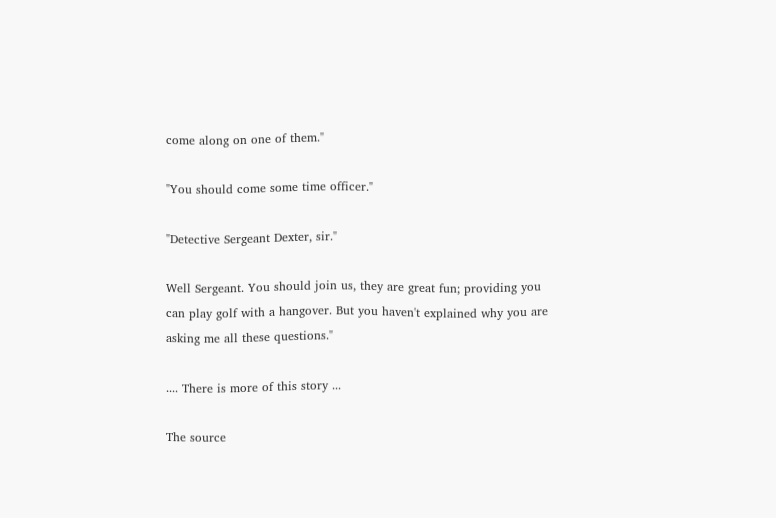come along on one of them."

"You should come some time officer."

"Detective Sergeant Dexter, sir."

Well Sergeant. You should join us, they are great fun; providing you can play golf with a hangover. But you haven't explained why you are asking me all these questions."

.... There is more of this story ...

The source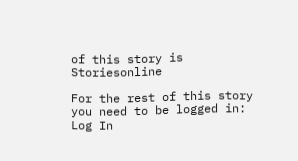of this story is Storiesonline

For the rest of this story you need to be logged in: Log In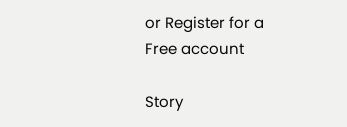or Register for a Free account

Story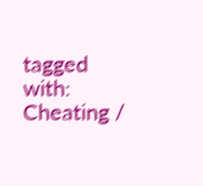tagged with:
Cheating /